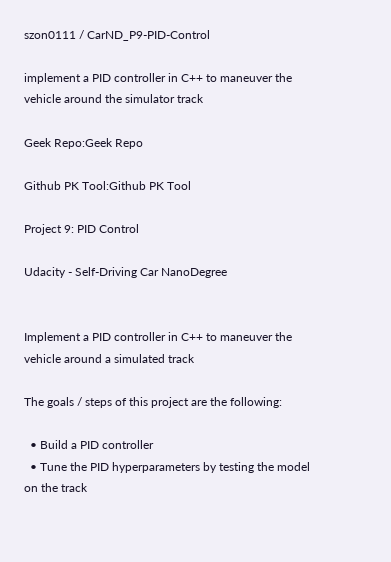szon0111 / CarND_P9-PID-Control

implement a PID controller in C++ to maneuver the vehicle around the simulator track

Geek Repo:Geek Repo

Github PK Tool:Github PK Tool

Project 9: PID Control

Udacity - Self-Driving Car NanoDegree


Implement a PID controller in C++ to maneuver the vehicle around a simulated track

The goals / steps of this project are the following:

  • Build a PID controller
  • Tune the PID hyperparameters by testing the model on the track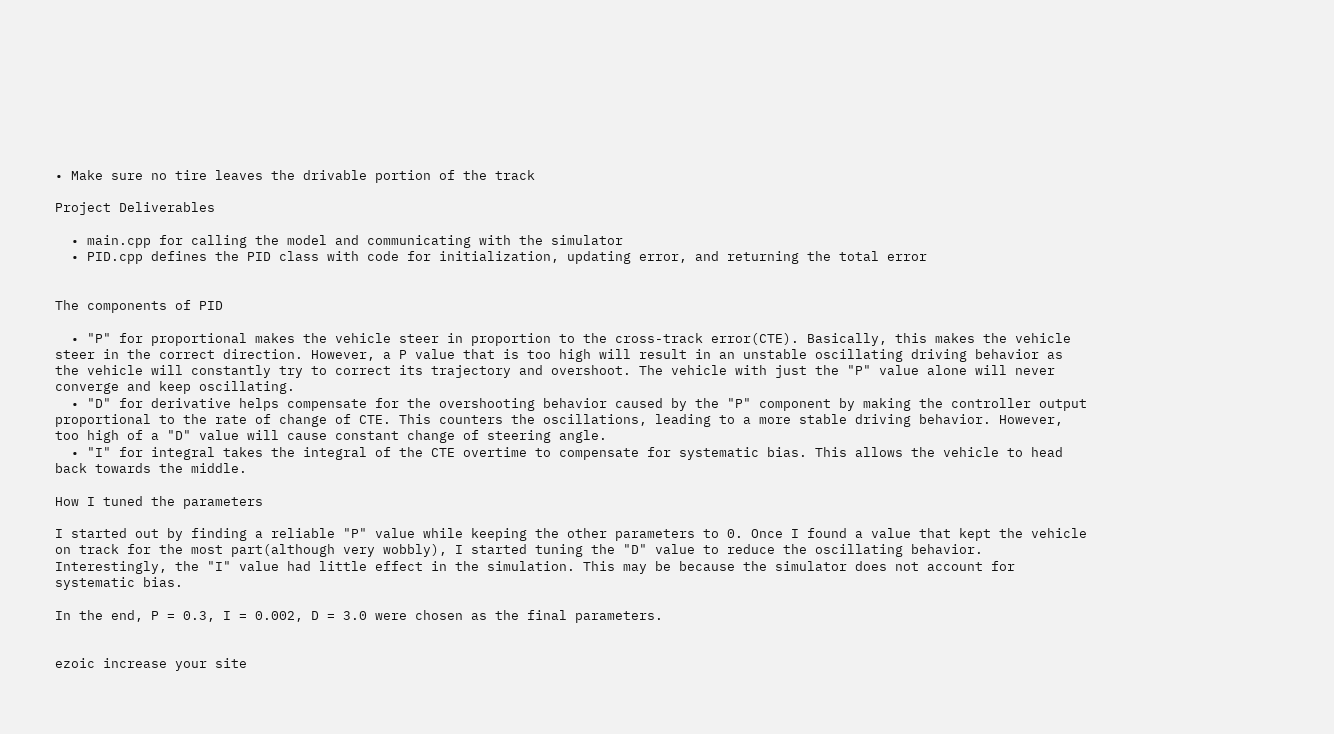• Make sure no tire leaves the drivable portion of the track

Project Deliverables

  • main.cpp for calling the model and communicating with the simulator
  • PID.cpp defines the PID class with code for initialization, updating error, and returning the total error


The components of PID

  • "P" for proportional makes the vehicle steer in proportion to the cross-track error(CTE). Basically, this makes the vehicle steer in the correct direction. However, a P value that is too high will result in an unstable oscillating driving behavior as the vehicle will constantly try to correct its trajectory and overshoot. The vehicle with just the "P" value alone will never converge and keep oscillating.
  • "D" for derivative helps compensate for the overshooting behavior caused by the "P" component by making the controller output proportional to the rate of change of CTE. This counters the oscillations, leading to a more stable driving behavior. However, too high of a "D" value will cause constant change of steering angle.
  • "I" for integral takes the integral of the CTE overtime to compensate for systematic bias. This allows the vehicle to head back towards the middle.

How I tuned the parameters

I started out by finding a reliable "P" value while keeping the other parameters to 0. Once I found a value that kept the vehicle on track for the most part(although very wobbly), I started tuning the "D" value to reduce the oscillating behavior. Interestingly, the "I" value had little effect in the simulation. This may be because the simulator does not account for systematic bias.

In the end, P = 0.3, I = 0.002, D = 3.0 were chosen as the final parameters.


ezoic increase your site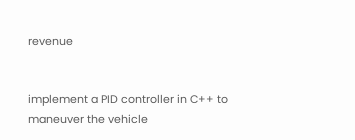revenue


implement a PID controller in C++ to maneuver the vehicle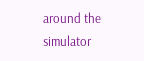around the simulator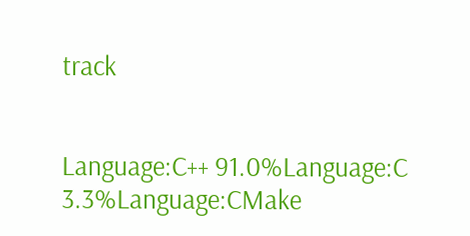track


Language:C++ 91.0%Language:C 3.3%Language:CMake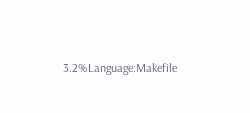3.2%Language:Makefile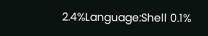2.4%Language:Shell 0.1%